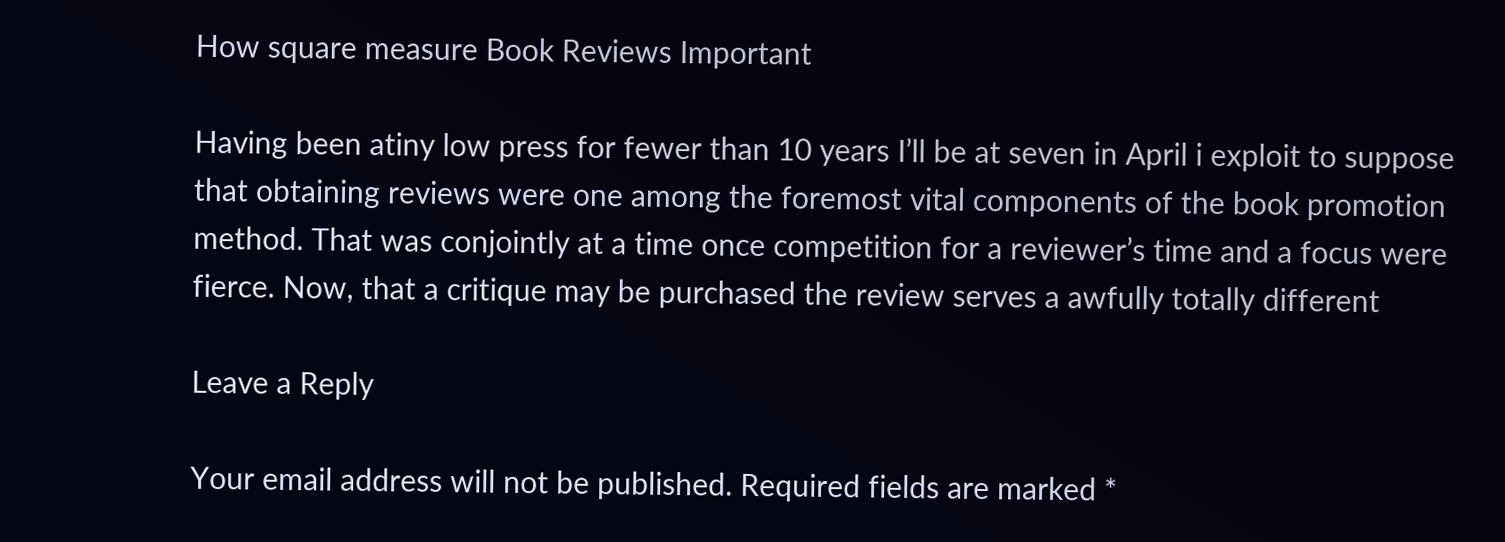How square measure Book Reviews Important

Having been atiny low press for fewer than 10 years I’ll be at seven in April i exploit to suppose that obtaining reviews were one among the foremost vital components of the book promotion method. That was conjointly at a time once competition for a reviewer’s time and a focus were fierce. Now, that a critique may be purchased the review serves a awfully totally different

Leave a Reply

Your email address will not be published. Required fields are marked *